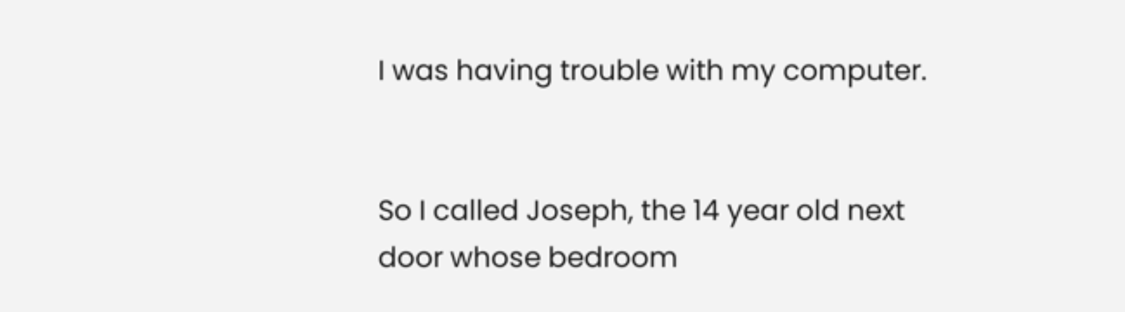I was having trouble with my computer.


So I called Joseph, the 14 year old next door whose bedroom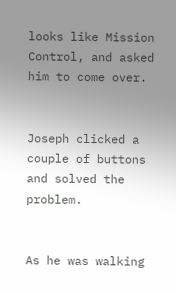looks like Mission Control, and asked him to come over.


Joseph clicked a couple of buttons and solved the problem.


As he was walking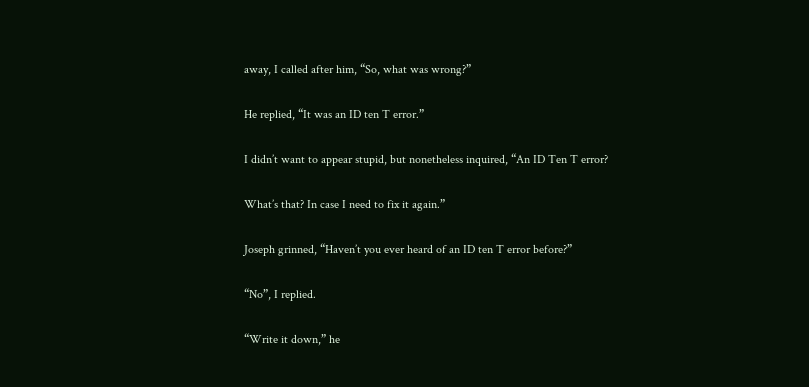away, I called after him, “So, what was wrong?”


He replied, “It was an ID ten T error.”


I didn’t want to appear stupid, but nonetheless inquired, “An ID Ten T error?


What’s that? In case I need to fix it again.”


Joseph grinned, “Haven’t you ever heard of an ID ten T error before?”


“No”, I replied.


“Write it down,” he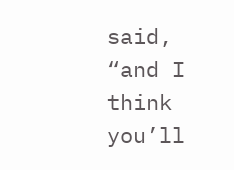said, “and I think you’ll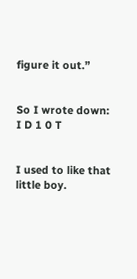figure it out.”


So I wrote down: I D 1 0 T


I used to like that little boy.